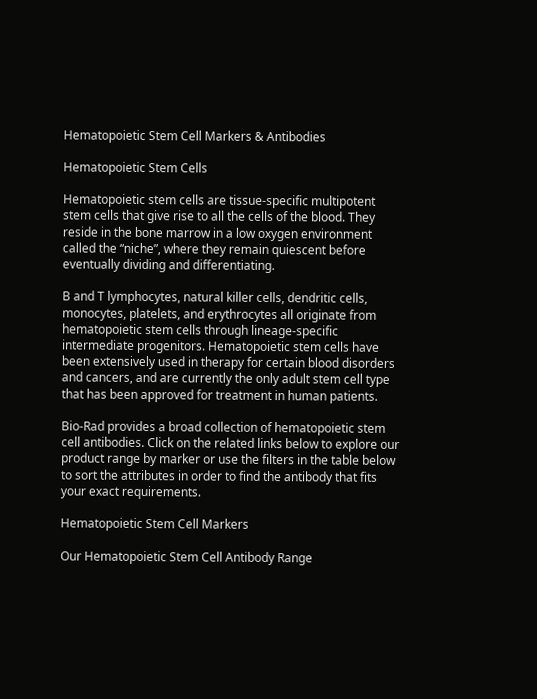Hematopoietic Stem Cell Markers & Antibodies

Hematopoietic Stem Cells

Hematopoietic stem cells are tissue-specific multipotent stem cells that give rise to all the cells of the blood. They reside in the bone marrow in a low oxygen environment called the “niche”, where they remain quiescent before eventually dividing and differentiating.

B and T lymphocytes, natural killer cells, dendritic cells, monocytes, platelets, and erythrocytes all originate from hematopoietic stem cells through lineage-specific intermediate progenitors. Hematopoietic stem cells have been extensively used in therapy for certain blood disorders and cancers, and are currently the only adult stem cell type that has been approved for treatment in human patients.

Bio-Rad provides a broad collection of hematopoietic stem cell antibodies. Click on the related links below to explore our product range by marker or use the filters in the table below to sort the attributes in order to find the antibody that fits your exact requirements.

Hematopoietic Stem Cell Markers

Our Hematopoietic Stem Cell Antibody Range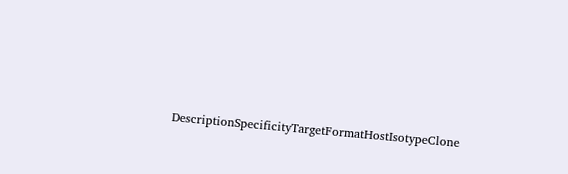DescriptionSpecificityTargetFormatHostIsotypeClone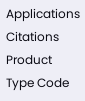Applications Citations Product Type Code